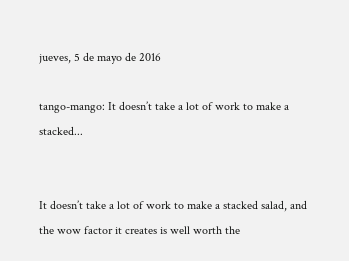jueves, 5 de mayo de 2016

tango-mango: It doesn’t take a lot of work to make a stacked...


It doesn’t take a lot of work to make a stacked salad, and the wow factor it creates is well worth the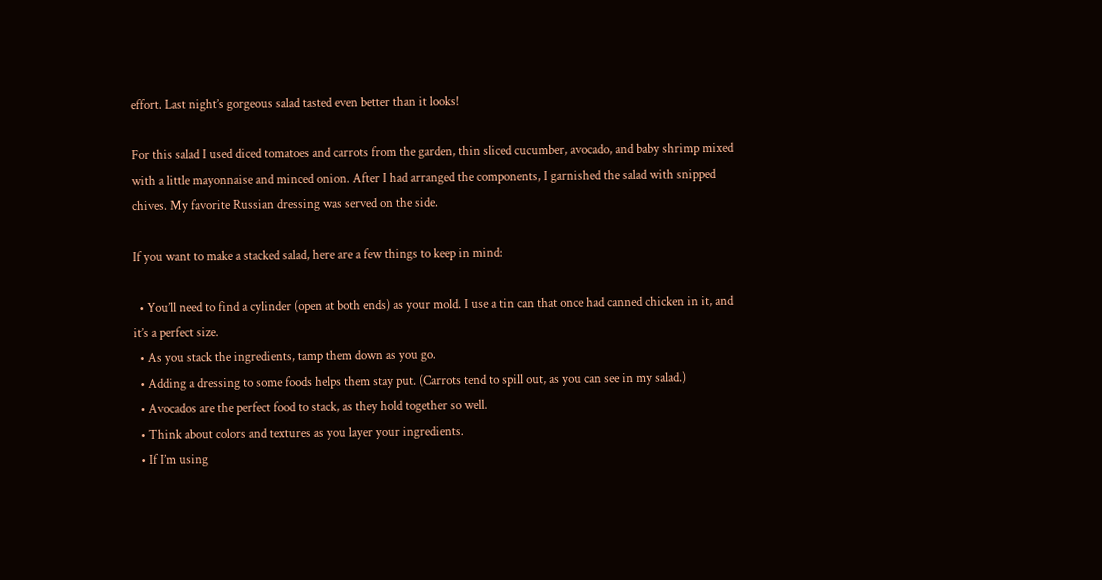effort. Last night’s gorgeous salad tasted even better than it looks!

For this salad I used diced tomatoes and carrots from the garden, thin sliced cucumber, avocado, and baby shrimp mixed with a little mayonnaise and minced onion. After I had arranged the components, I garnished the salad with snipped chives. My favorite Russian dressing was served on the side.

If you want to make a stacked salad, here are a few things to keep in mind:

  • You’ll need to find a cylinder (open at both ends) as your mold. I use a tin can that once had canned chicken in it, and it’s a perfect size.
  • As you stack the ingredients, tamp them down as you go.
  • Adding a dressing to some foods helps them stay put. (Carrots tend to spill out, as you can see in my salad.)
  • Avocados are the perfect food to stack, as they hold together so well.
  • Think about colors and textures as you layer your ingredients.
  • If I’m using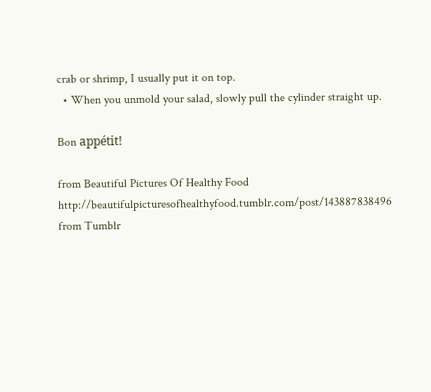crab or shrimp, I usually put it on top.
  • When you unmold your salad, slowly pull the cylinder straight up.

Bon appétit!

from Beautiful Pictures Of Healthy Food http://beautifulpicturesofhealthyfood.tumblr.com/post/143887838496
from Tumblr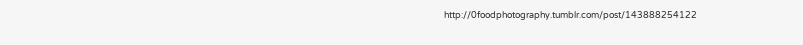http://0foodphotography.tumblr.com/post/143888254122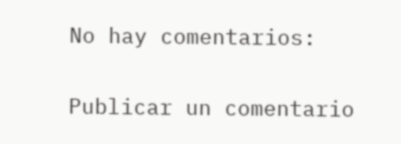No hay comentarios:

Publicar un comentario